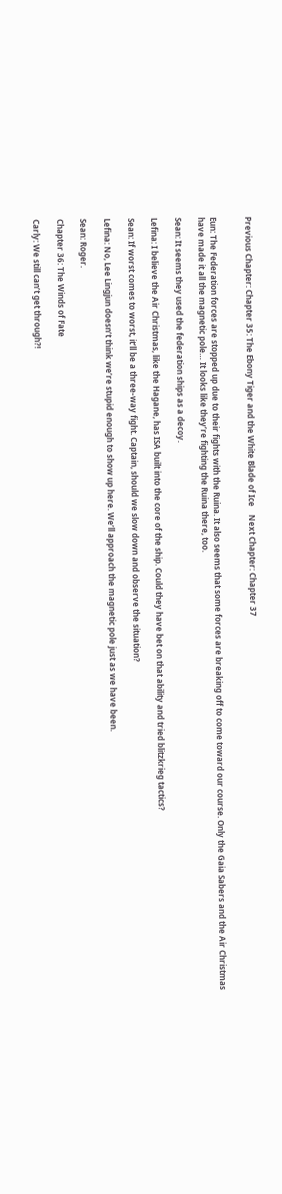Previous Chapter: Chapter 35: The Ebony Tiger and the White Blade of Ice    Next Chapter: Chapter 37


Eun: The Federation forces are stopped up due to their fights with the Ruina. It also seems that some forces are breaking off to come toward our course. Only the Gaia Sabers and the Air Christmas have made it all the magnetic pole… It looks like they’re fighting the Ruina there, too.

Sean: It seems they used the federation ships as a decoy.

Lefina: I believe the Air Christmas, like the Hagane, has ISA built into the core of the ship. Could they have bet on that ability and tried blitzkrieg tactics?

Sean: If worst comes to worst, it’ll be a three-way fight. Captain, should we slow down and observe the situation?

Lefina: No, Lee Lingjun doesn’t think we’re stupid enough to show up here. We’ll approach the magnetic pole just as we have been.

Sean: Roger.

Chapter 36: The Winds of Fate

Carly: We still can’t get through?!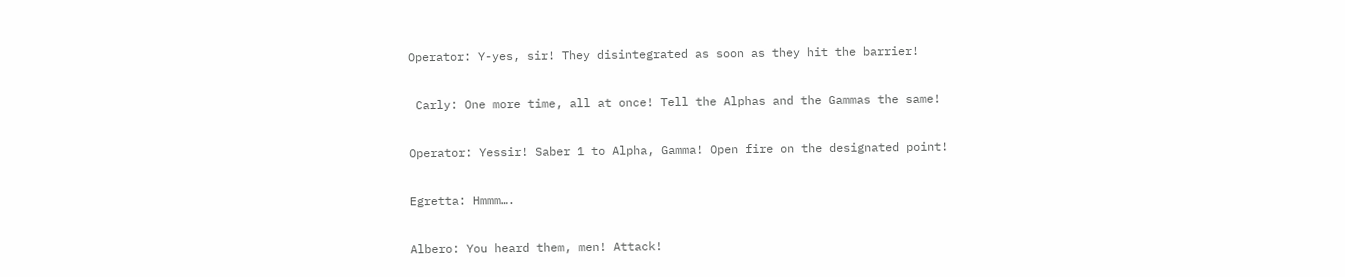Operator: Y-yes, sir! They disintegrated as soon as they hit the barrier!

 Carly: One more time, all at once! Tell the Alphas and the Gammas the same!

Operator: Yessir! Saber 1 to Alpha, Gamma! Open fire on the designated point!

Egretta: Hmmm….

Albero: You heard them, men! Attack!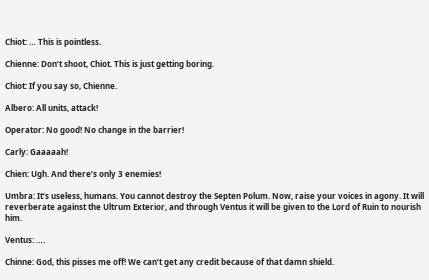Chiot: … This is pointless.

Chienne: Don’t shoot, Chiot. This is just getting boring.

Chiot: If you say so, Chienne.

Albero: All units, attack!

Operator: No good! No change in the barrier!

Carly: Gaaaaah!

Chien: Ugh. And there’s only 3 enemies!

Umbra: It’s useless, humans. You cannot destroy the Septen Polum. Now, raise your voices in agony. It will reverberate against the Ultrum Exterior, and through Ventus it will be given to the Lord of Ruin to nourish him.

Ventus: ….

Chinne: God, this pisses me off! We can’t get any credit because of that damn shield.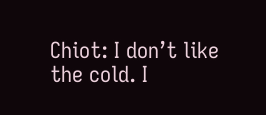Chiot: I don’t like the cold. I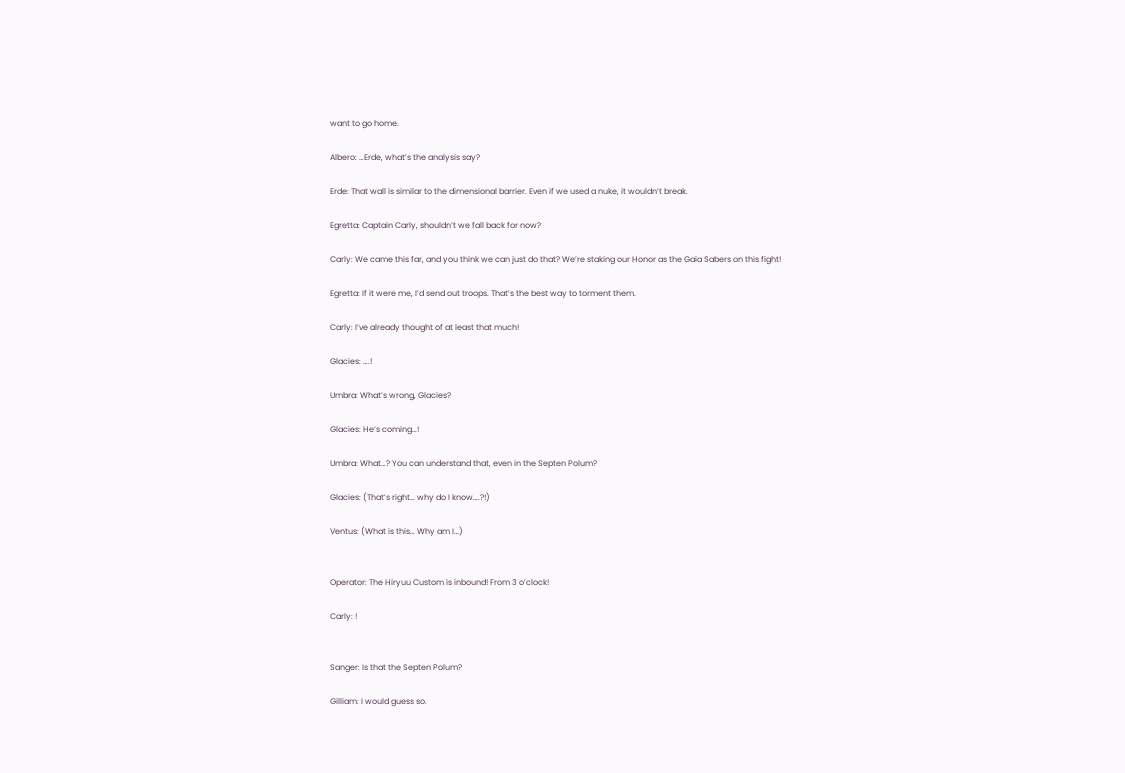want to go home.

Albero: …Erde, what’s the analysis say?

Erde: That wall is similar to the dimensional barrier. Even if we used a nuke, it wouldn’t break.

Egretta: Captain Carly, shouldn’t we fall back for now?

Carly: We came this far, and you think we can just do that? We’re staking our Honor as the Gaia Sabers on this fight!

Egretta: If it were me, I’d send out troops. That’s the best way to torment them.

Carly: I’ve already thought of at least that much!

Glacies: ….!

Umbra: What’s wrong, Glacies?

Glacies: He’s coming…!

Umbra: What…? You can understand that, even in the Septen Polum?

Glacies: (That’s right… why do I know….?!)

Ventus: (What is this… Why am I…)


Operator: The Hiryuu Custom is inbound! From 3 o’clock!

Carly: !


Sanger: Is that the Septen Polum?

Gilliam: I would guess so.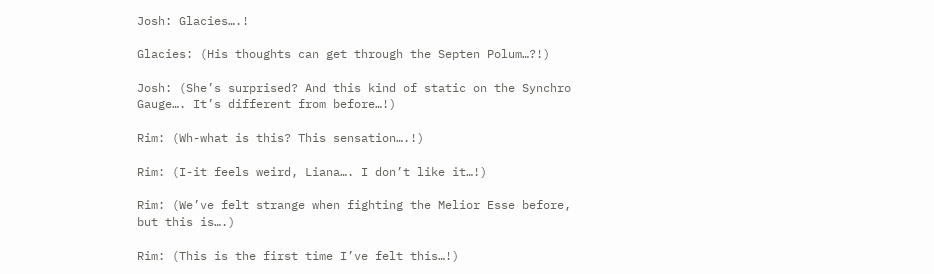Josh: Glacies….!

Glacies: (His thoughts can get through the Septen Polum…?!)

Josh: (She’s surprised? And this kind of static on the Synchro Gauge…. It’s different from before…!)

Rim: (Wh-what is this? This sensation….!)

Rim: (I-it feels weird, Liana…. I don’t like it…!)

Rim: (We’ve felt strange when fighting the Melior Esse before, but this is….)

Rim: (This is the first time I’ve felt this…!)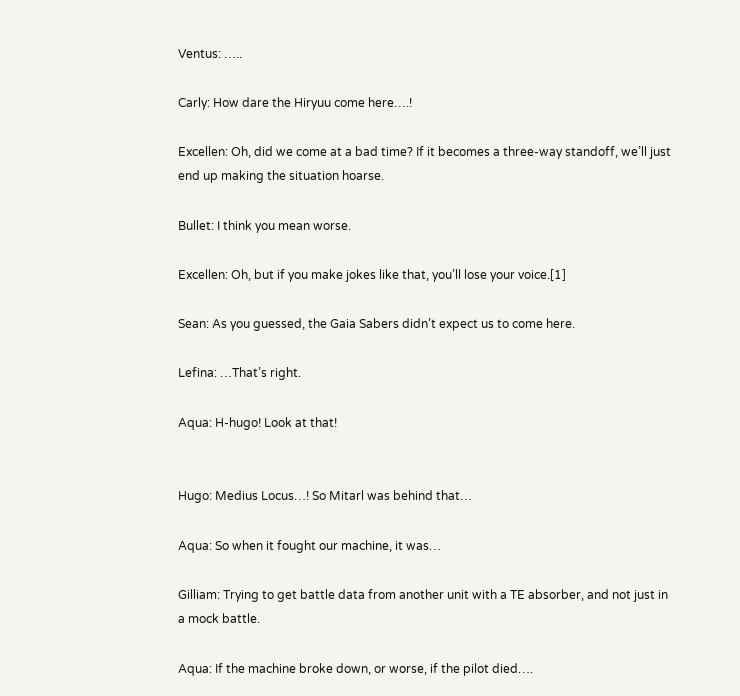Ventus: …..

Carly: How dare the Hiryuu come here….!

Excellen: Oh, did we come at a bad time? If it becomes a three-way standoff, we’ll just end up making the situation hoarse.

Bullet: I think you mean worse.

Excellen: Oh, but if you make jokes like that, you’ll lose your voice.[1]

Sean: As you guessed, the Gaia Sabers didn’t expect us to come here.

Lefina: …That’s right.

Aqua: H-hugo! Look at that!


Hugo: Medius Locus…! So Mitarl was behind that…

Aqua: So when it fought our machine, it was…

Gilliam: Trying to get battle data from another unit with a TE absorber, and not just in a mock battle.

Aqua: If the machine broke down, or worse, if the pilot died….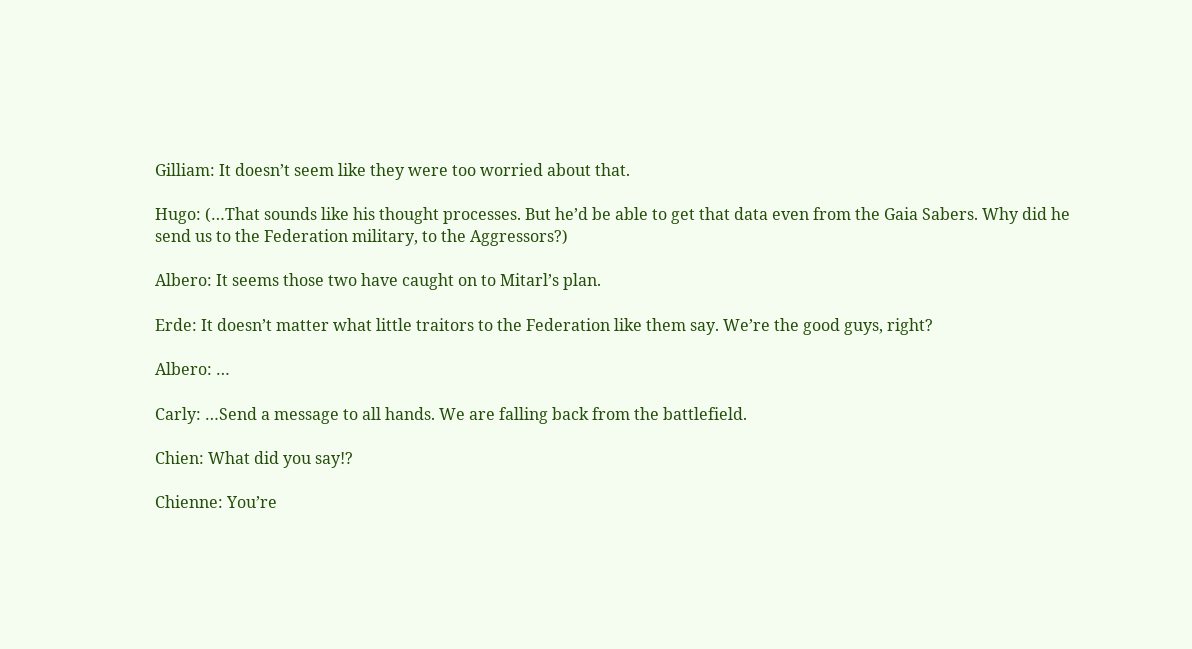Gilliam: It doesn’t seem like they were too worried about that.

Hugo: (…That sounds like his thought processes. But he’d be able to get that data even from the Gaia Sabers. Why did he send us to the Federation military, to the Aggressors?)

Albero: It seems those two have caught on to Mitarl’s plan.

Erde: It doesn’t matter what little traitors to the Federation like them say. We’re the good guys, right?

Albero: …

Carly: …Send a message to all hands. We are falling back from the battlefield.

Chien: What did you say!?

Chienne: You’re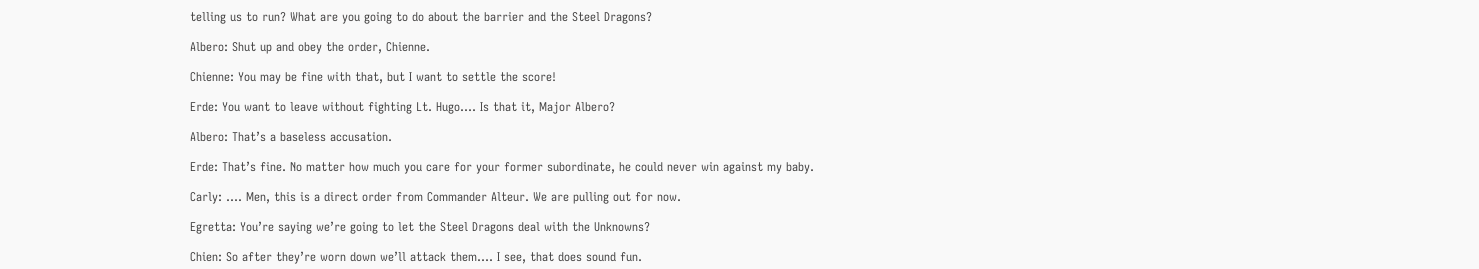telling us to run? What are you going to do about the barrier and the Steel Dragons?

Albero: Shut up and obey the order, Chienne.

Chienne: You may be fine with that, but I want to settle the score!

Erde: You want to leave without fighting Lt. Hugo…. Is that it, Major Albero?

Albero: That’s a baseless accusation.

Erde: That’s fine. No matter how much you care for your former subordinate, he could never win against my baby.

Carly: …. Men, this is a direct order from Commander Alteur. We are pulling out for now.

Egretta: You’re saying we’re going to let the Steel Dragons deal with the Unknowns?

Chien: So after they’re worn down we’ll attack them…. I see, that does sound fun.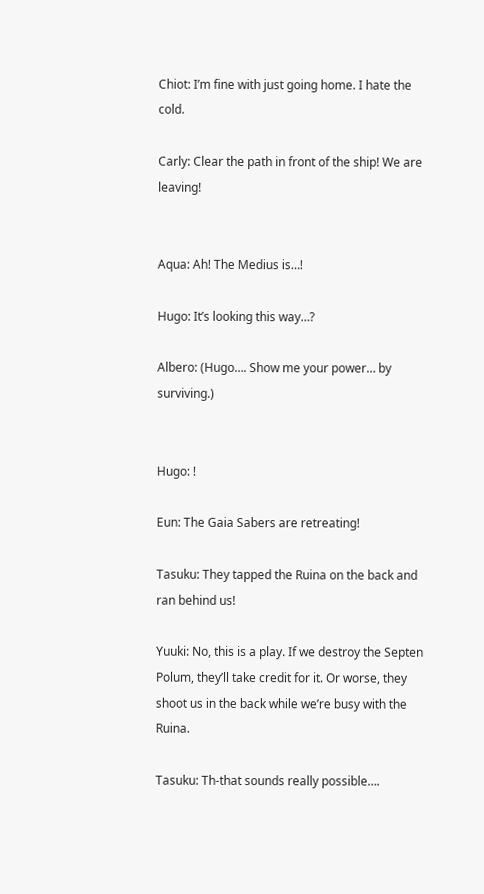Chiot: I’m fine with just going home. I hate the cold.

Carly: Clear the path in front of the ship! We are leaving!


Aqua: Ah! The Medius is…!

Hugo: It’s looking this way…?

Albero: (Hugo…. Show me your power… by surviving.)


Hugo: !

Eun: The Gaia Sabers are retreating!

Tasuku: They tapped the Ruina on the back and ran behind us!

Yuuki: No, this is a play. If we destroy the Septen Polum, they’ll take credit for it. Or worse, they shoot us in the back while we’re busy with the Ruina.

Tasuku: Th-that sounds really possible….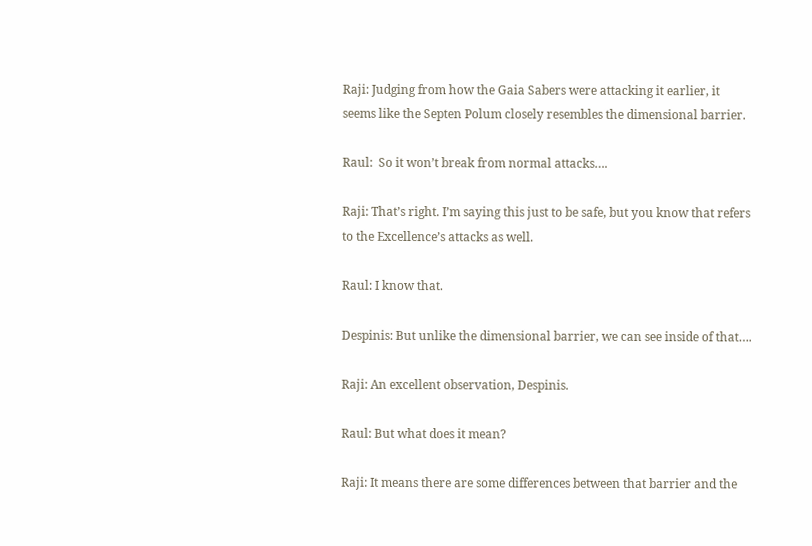Raji: Judging from how the Gaia Sabers were attacking it earlier, it seems like the Septen Polum closely resembles the dimensional barrier.

Raul:  So it won’t break from normal attacks….

Raji: That’s right. I’m saying this just to be safe, but you know that refers to the Excellence’s attacks as well.

Raul: I know that.

Despinis: But unlike the dimensional barrier, we can see inside of that….

Raji: An excellent observation, Despinis.

Raul: But what does it mean?

Raji: It means there are some differences between that barrier and the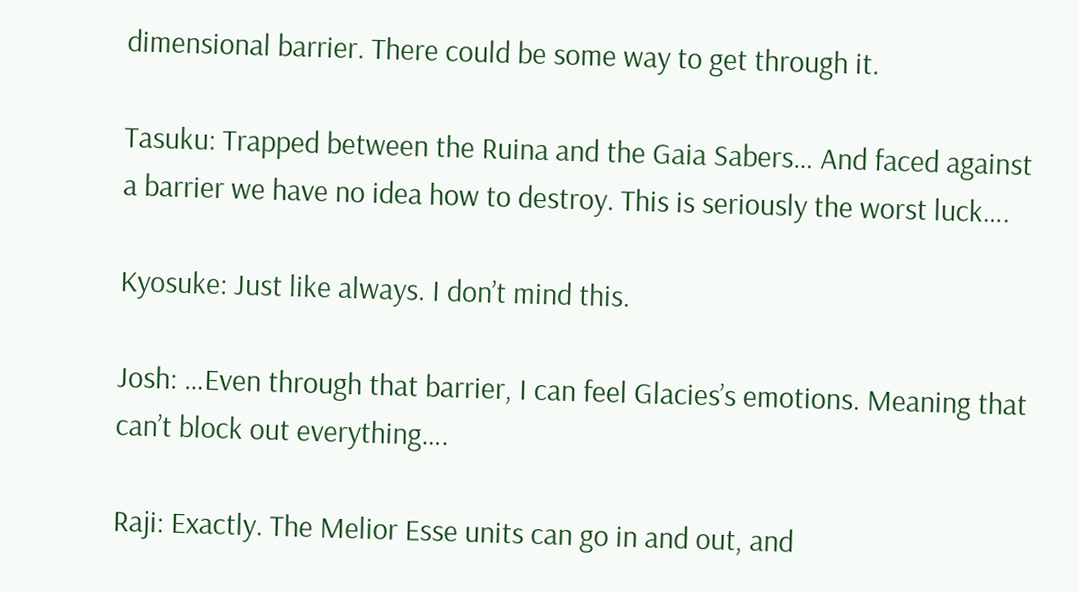dimensional barrier. There could be some way to get through it.

Tasuku: Trapped between the Ruina and the Gaia Sabers… And faced against a barrier we have no idea how to destroy. This is seriously the worst luck….

Kyosuke: Just like always. I don’t mind this.

Josh: …Even through that barrier, I can feel Glacies’s emotions. Meaning that can’t block out everything….

Raji: Exactly. The Melior Esse units can go in and out, and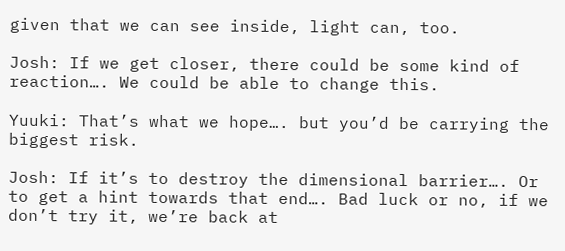given that we can see inside, light can, too.

Josh: If we get closer, there could be some kind of reaction…. We could be able to change this.

Yuuki: That’s what we hope…. but you’d be carrying the biggest risk.

Josh: If it’s to destroy the dimensional barrier…. Or to get a hint towards that end…. Bad luck or no, if we don’t try it, we’re back at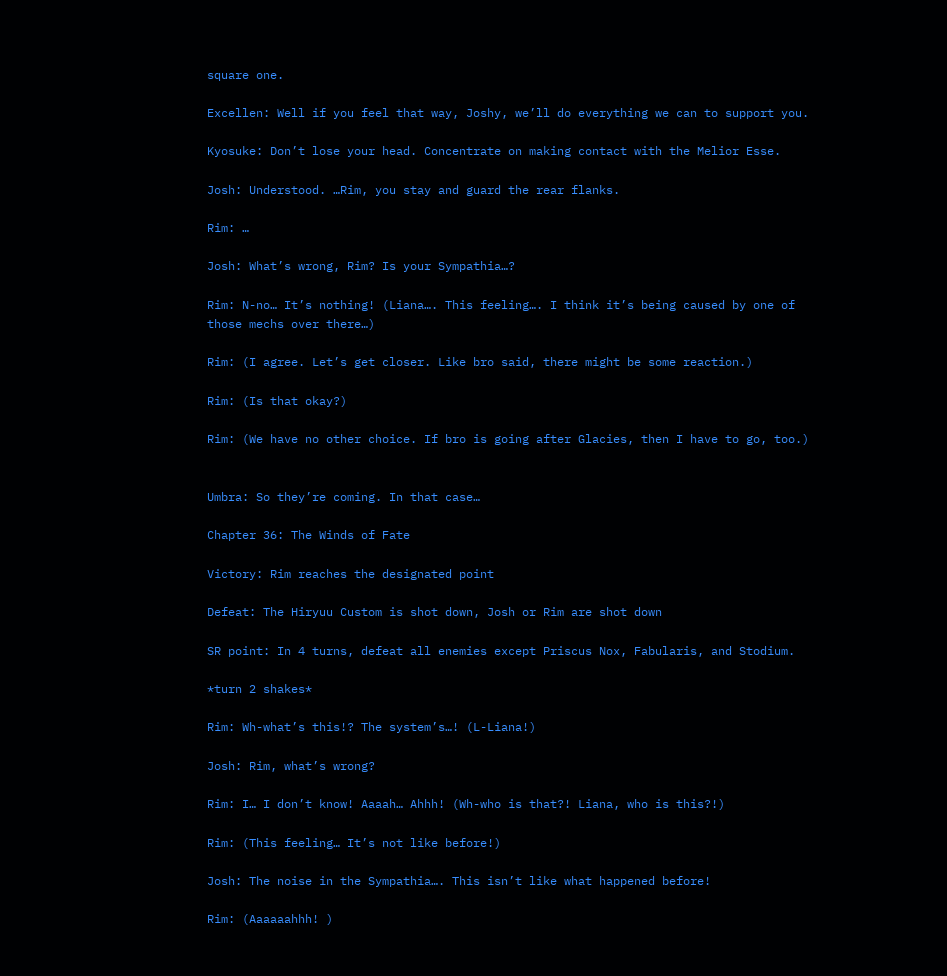square one.

Excellen: Well if you feel that way, Joshy, we’ll do everything we can to support you.

Kyosuke: Don’t lose your head. Concentrate on making contact with the Melior Esse.

Josh: Understood. …Rim, you stay and guard the rear flanks.

Rim: …

Josh: What’s wrong, Rim? Is your Sympathia…?

Rim: N-no… It’s nothing! (Liana…. This feeling…. I think it’s being caused by one of those mechs over there…)

Rim: (I agree. Let’s get closer. Like bro said, there might be some reaction.)

Rim: (Is that okay?)

Rim: (We have no other choice. If bro is going after Glacies, then I have to go, too.)


Umbra: So they’re coming. In that case…

Chapter 36: The Winds of Fate

Victory: Rim reaches the designated point

Defeat: The Hiryuu Custom is shot down, Josh or Rim are shot down

SR point: In 4 turns, defeat all enemies except Priscus Nox, Fabularis, and Stodium.

*turn 2 shakes*

Rim: Wh-what’s this!? The system’s…! (L-Liana!)

Josh: Rim, what’s wrong?

Rim: I… I don’t know! Aaaah… Ahhh! (Wh-who is that?! Liana, who is this?!)

Rim: (This feeling… It’s not like before!)

Josh: The noise in the Sympathia…. This isn’t like what happened before!

Rim: (Aaaaaahhh! )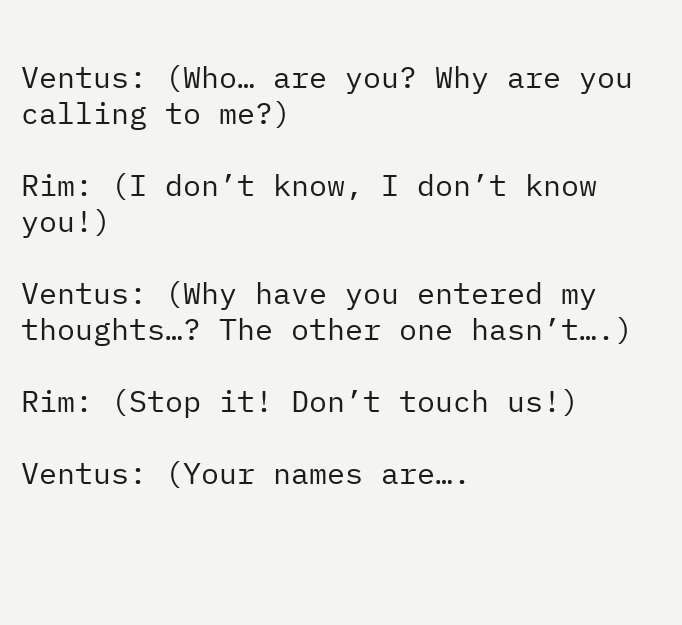Ventus: (Who… are you? Why are you calling to me?)

Rim: (I don’t know, I don’t know you!)

Ventus: (Why have you entered my thoughts…? The other one hasn’t….)

Rim: (Stop it! Don’t touch us!)

Ventus: (Your names are….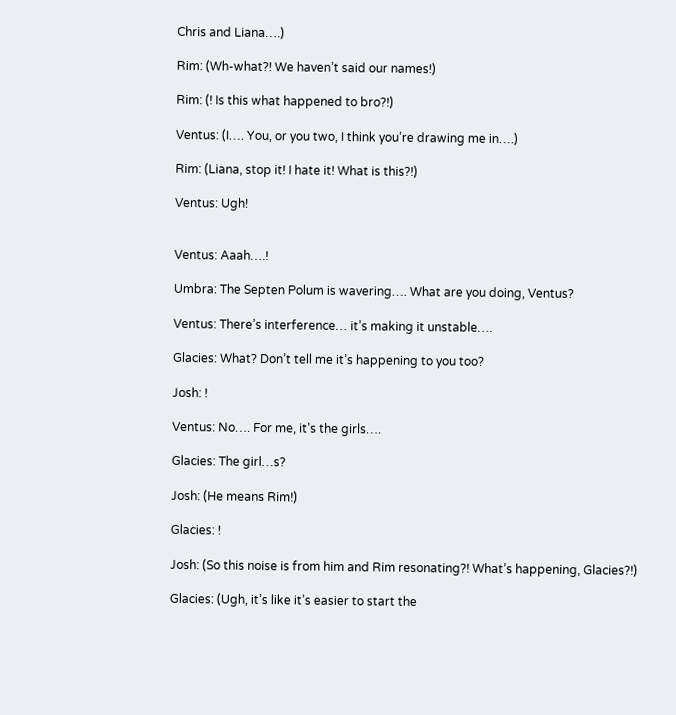Chris and Liana….)

Rim: (Wh-what?! We haven’t said our names!)

Rim: (! Is this what happened to bro?!)

Ventus: (I…. You, or you two, I think you’re drawing me in….)

Rim: (Liana, stop it! I hate it! What is this?!)

Ventus: Ugh!


Ventus: Aaah….!

Umbra: The Septen Polum is wavering…. What are you doing, Ventus?

Ventus: There’s interference… it’s making it unstable….

Glacies: What? Don’t tell me it’s happening to you too?

Josh: !

Ventus: No…. For me, it’s the girls….

Glacies: The girl…s?

Josh: (He means Rim!)

Glacies: !

Josh: (So this noise is from him and Rim resonating?! What’s happening, Glacies?!)

Glacies: (Ugh, it’s like it’s easier to start the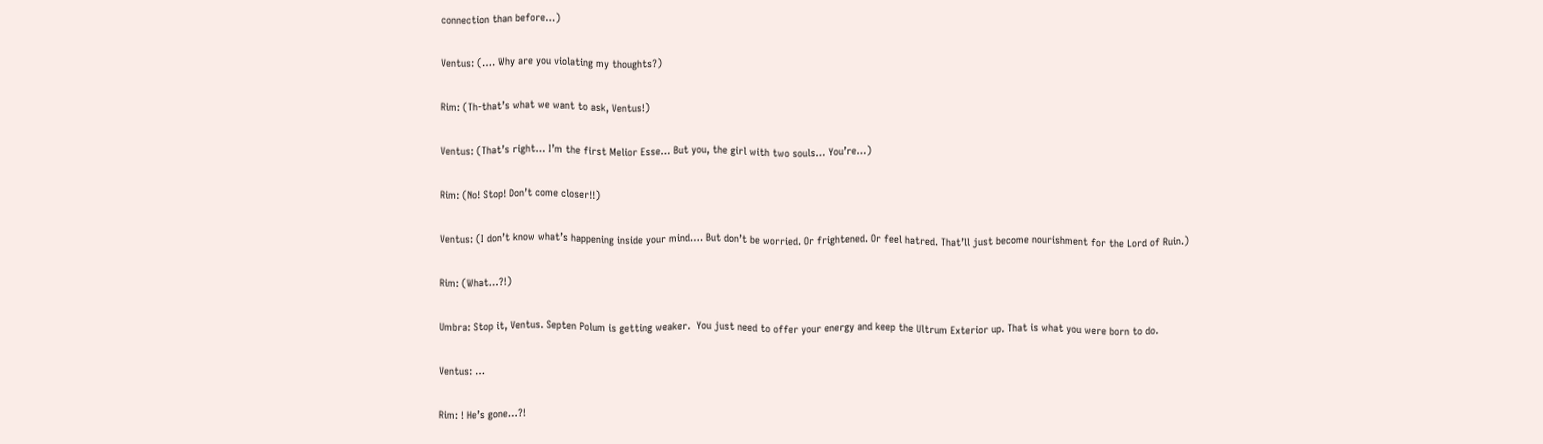connection than before…)

Ventus: (…. Why are you violating my thoughts?)

Rim: (Th-that’s what we want to ask, Ventus!)

Ventus: (That’s right… I’m the first Melior Esse… But you, the girl with two souls… You’re…)

Rim: (No! Stop! Don’t come closer!!)

Ventus: (I don’t know what’s happening inside your mind…. But don’t be worried. Or frightened. Or feel hatred. That’ll just become nourishment for the Lord of Ruin.)

Rim: (What…?!)

Umbra: Stop it, Ventus. Septen Polum is getting weaker.  You just need to offer your energy and keep the Ultrum Exterior up. That is what you were born to do.

Ventus: …

Rim: ! He’s gone…?!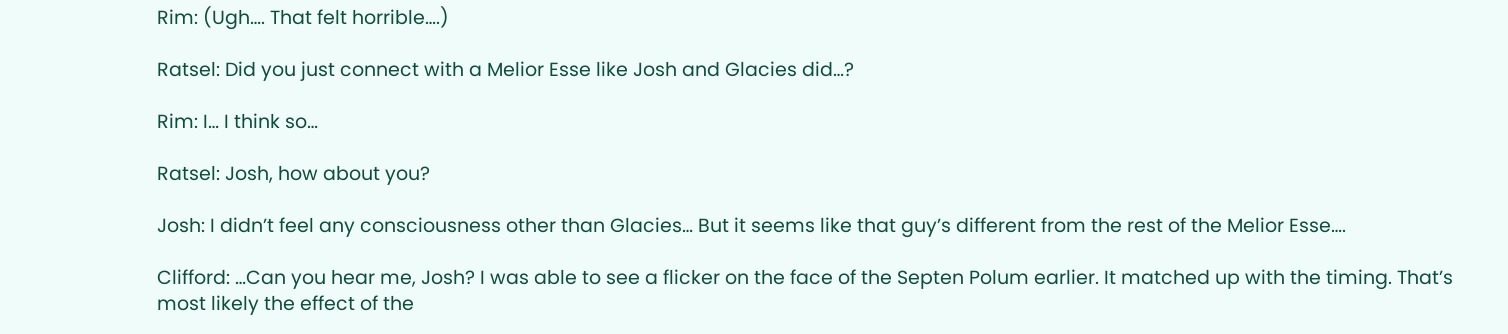Rim: (Ugh…. That felt horrible….)

Ratsel: Did you just connect with a Melior Esse like Josh and Glacies did…?

Rim: I… I think so…

Ratsel: Josh, how about you?

Josh: I didn’t feel any consciousness other than Glacies… But it seems like that guy’s different from the rest of the Melior Esse….

Clifford: …Can you hear me, Josh? I was able to see a flicker on the face of the Septen Polum earlier. It matched up with the timing. That’s most likely the effect of the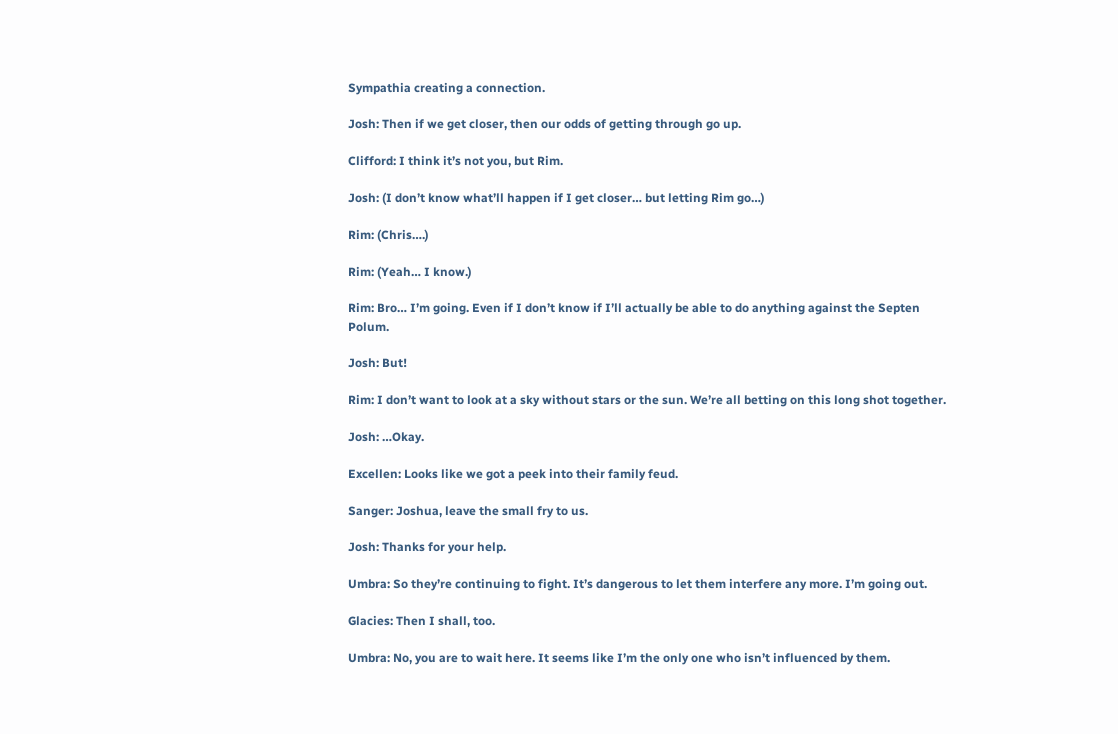Sympathia creating a connection.

Josh: Then if we get closer, then our odds of getting through go up.

Clifford: I think it’s not you, but Rim.

Josh: (I don’t know what’ll happen if I get closer… but letting Rim go…)

Rim: (Chris….)

Rim: (Yeah… I know.)

Rim: Bro… I’m going. Even if I don’t know if I’ll actually be able to do anything against the Septen Polum.

Josh: But!

Rim: I don’t want to look at a sky without stars or the sun. We’re all betting on this long shot together.

Josh: …Okay.

Excellen: Looks like we got a peek into their family feud.

Sanger: Joshua, leave the small fry to us.

Josh: Thanks for your help.

Umbra: So they’re continuing to fight. It’s dangerous to let them interfere any more. I’m going out.

Glacies: Then I shall, too.

Umbra: No, you are to wait here. It seems like I’m the only one who isn’t influenced by them.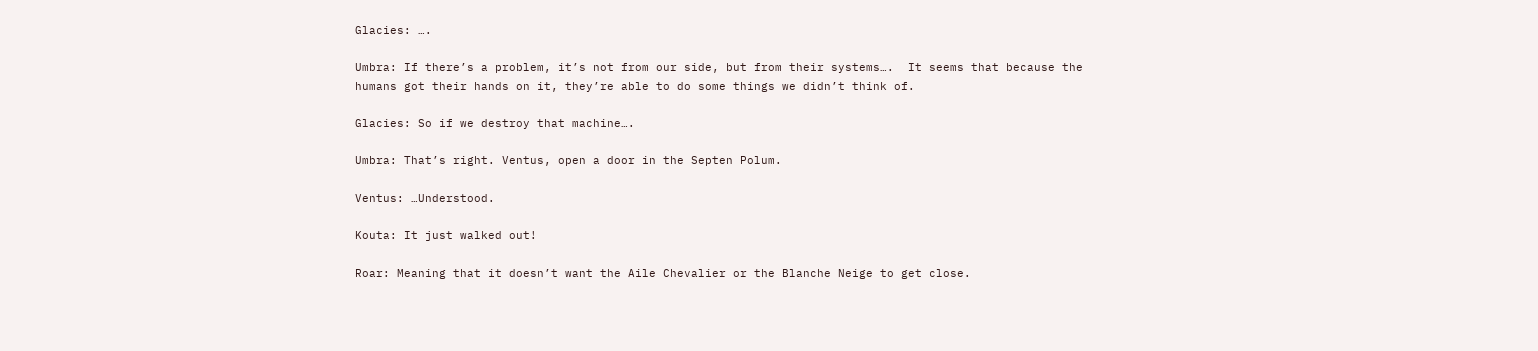Glacies: ….

Umbra: If there’s a problem, it’s not from our side, but from their systems….  It seems that because the humans got their hands on it, they’re able to do some things we didn’t think of.

Glacies: So if we destroy that machine….

Umbra: That’s right. Ventus, open a door in the Septen Polum.

Ventus: …Understood.

Kouta: It just walked out!

Roar: Meaning that it doesn’t want the Aile Chevalier or the Blanche Neige to get close.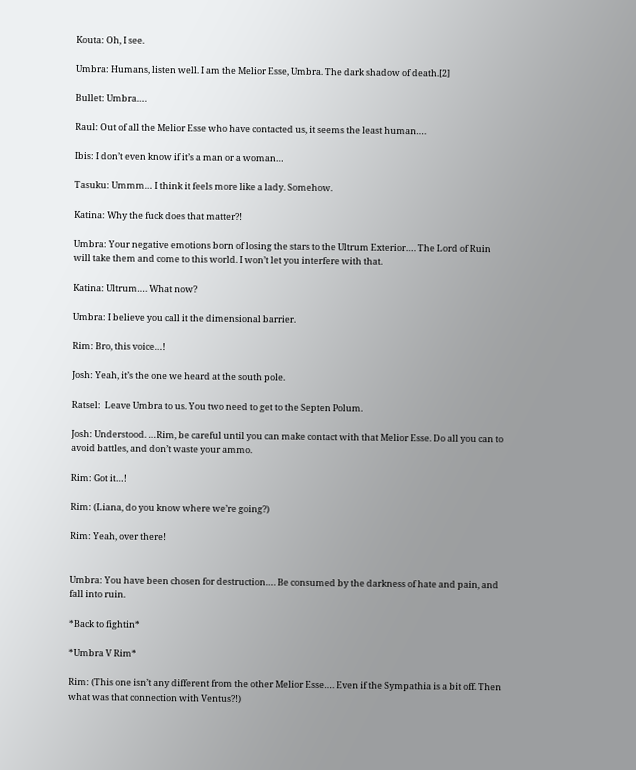Kouta: Oh, I see.

Umbra: Humans, listen well. I am the Melior Esse, Umbra. The dark shadow of death.[2]

Bullet: Umbra….

Raul: Out of all the Melior Esse who have contacted us, it seems the least human….

Ibis: I don’t even know if it’s a man or a woman…

Tasuku: Ummm… I think it feels more like a lady. Somehow.

Katina: Why the fuck does that matter?!

Umbra: Your negative emotions born of losing the stars to the Ultrum Exterior…. The Lord of Ruin will take them and come to this world. I won’t let you interfere with that.

Katina: Ultrum…. What now?

Umbra: I believe you call it the dimensional barrier.

Rim: Bro, this voice…!

Josh: Yeah, it’s the one we heard at the south pole.

Ratsel:  Leave Umbra to us. You two need to get to the Septen Polum.

Josh: Understood. …Rim, be careful until you can make contact with that Melior Esse. Do all you can to avoid battles, and don’t waste your ammo.

Rim: Got it…!

Rim: (Liana, do you know where we’re going?)

Rim: Yeah, over there!


Umbra: You have been chosen for destruction…. Be consumed by the darkness of hate and pain, and fall into ruin.

*Back to fightin*

*Umbra V Rim*

Rim: (This one isn’t any different from the other Melior Esse…. Even if the Sympathia is a bit off. Then what was that connection with Ventus?!)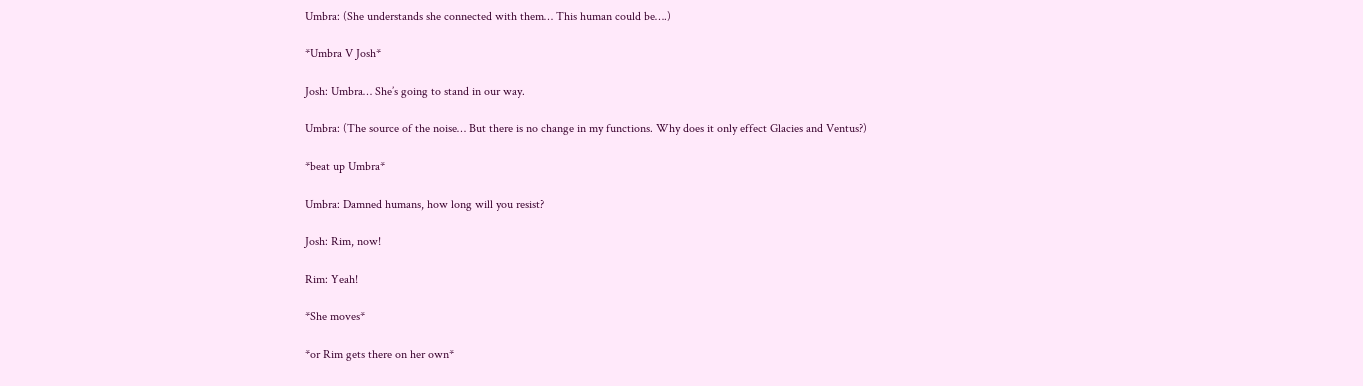Umbra: (She understands she connected with them… This human could be….)

*Umbra V Josh*

Josh: Umbra… She’s going to stand in our way.

Umbra: (The source of the noise… But there is no change in my functions. Why does it only effect Glacies and Ventus?)

*beat up Umbra*

Umbra: Damned humans, how long will you resist?

Josh: Rim, now!

Rim: Yeah!

*She moves*

*or Rim gets there on her own*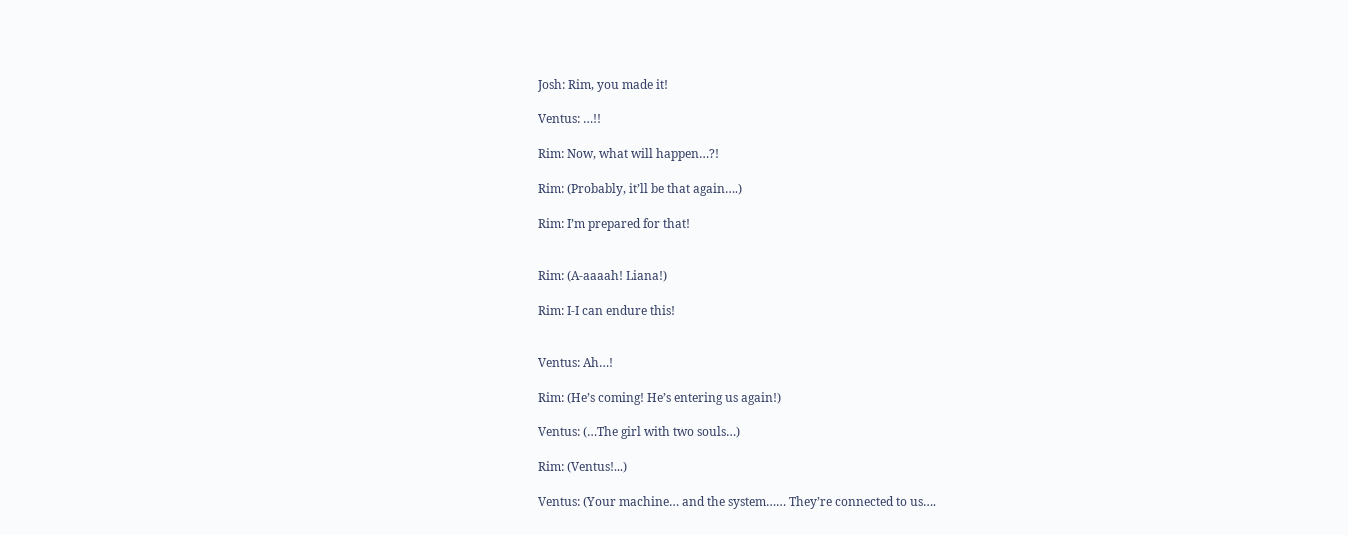Josh: Rim, you made it!

Ventus: …!!

Rim: Now, what will happen…?!

Rim: (Probably, it’ll be that again….)

Rim: I’m prepared for that!


Rim: (A-aaaah! Liana!)

Rim: I-I can endure this!


Ventus: Ah…!

Rim: (He’s coming! He’s entering us again!)

Ventus: (…The girl with two souls…)

Rim: (Ventus!...)

Ventus: (Your machine… and the system…… They’re connected to us….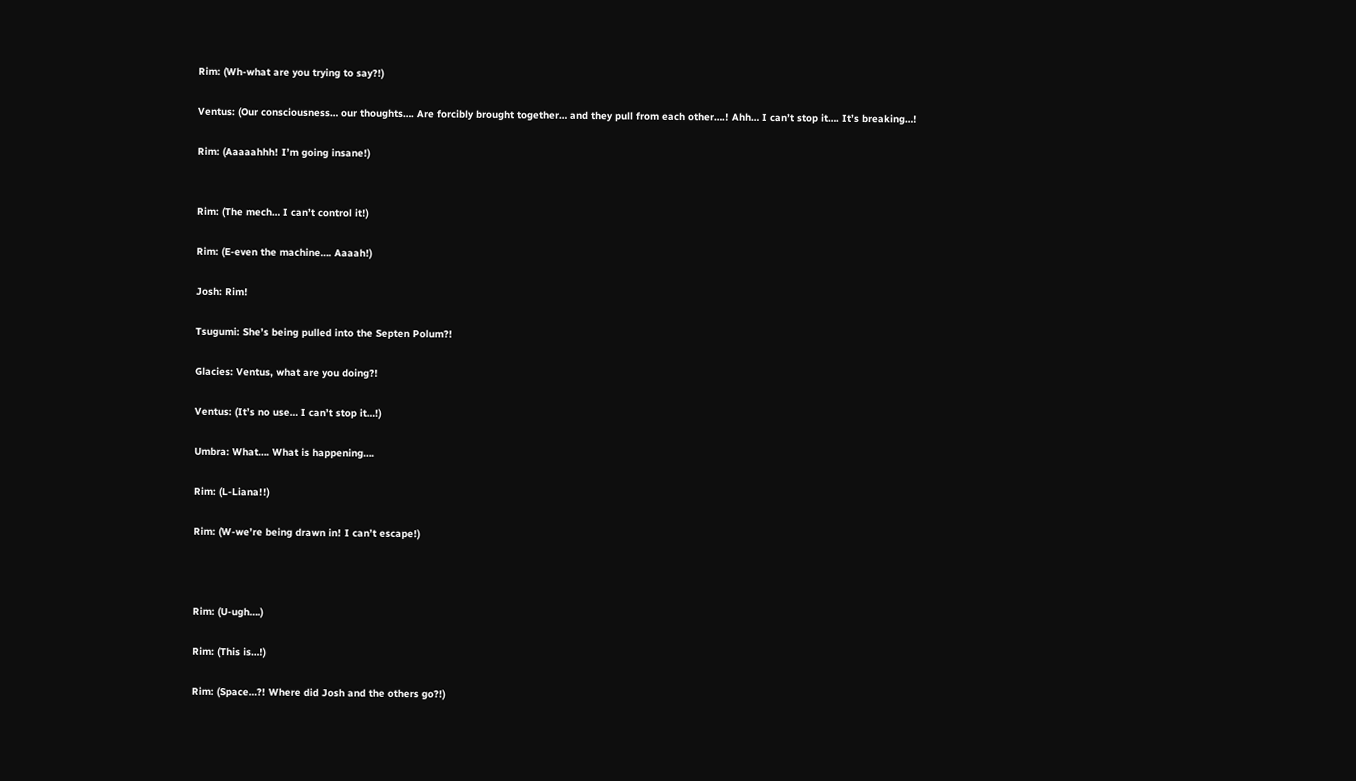Rim: (Wh-what are you trying to say?!)

Ventus: (Our consciousness… our thoughts…. Are forcibly brought together… and they pull from each other….! Ahh… I can’t stop it…. It’s breaking…!

Rim: (Aaaaahhh! I’m going insane!)


Rim: (The mech… I can’t control it!)

Rim: (E-even the machine…. Aaaah!)

Josh: Rim!

Tsugumi: She’s being pulled into the Septen Polum?!

Glacies: Ventus, what are you doing?!

Ventus: (It’s no use… I can’t stop it…!)

Umbra: What…. What is happening….

Rim: (L-Liana!!)

Rim: (W-we’re being drawn in! I can’t escape!)



Rim: (U-ugh….)

Rim: (This is…!)

Rim: (Space…?! Where did Josh and the others go?!)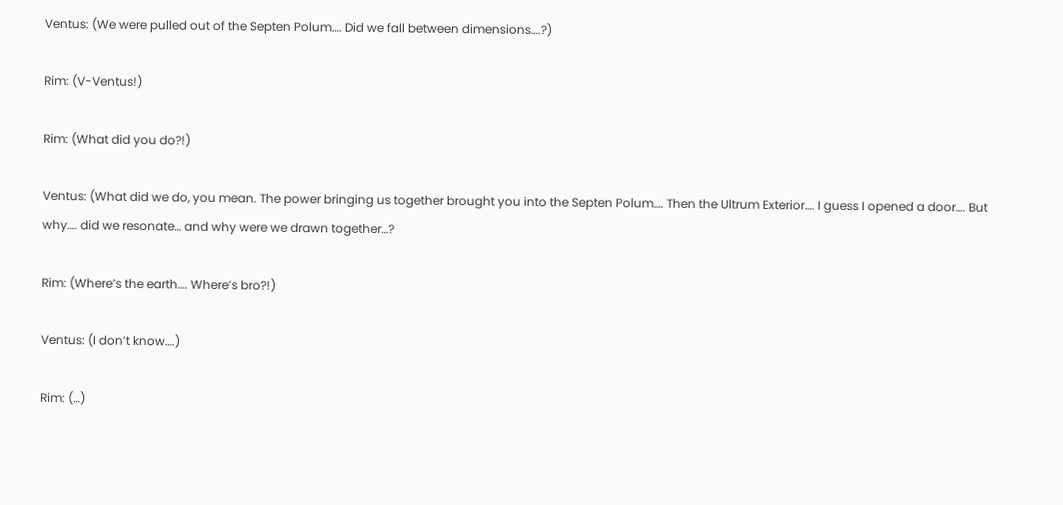Ventus: (We were pulled out of the Septen Polum…. Did we fall between dimensions….?)

Rim: (V-Ventus!)

Rim: (What did you do?!)

Ventus: (What did we do, you mean. The power bringing us together brought you into the Septen Polum…. Then the Ultrum Exterior…. I guess I opened a door…. But why…. did we resonate… and why were we drawn together…?

Rim: (Where’s the earth…. Where’s bro?!)

Ventus: (I don’t know….)

Rim: (…)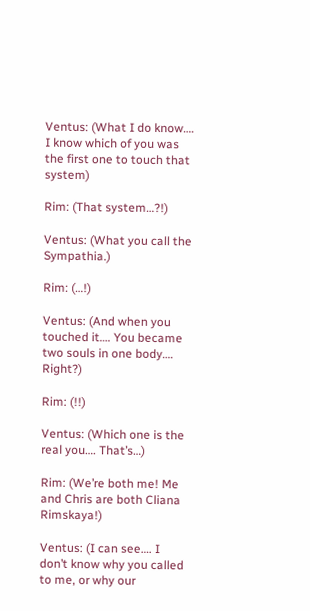Ventus: (What I do know…. I know which of you was the first one to touch that system)

Rim: (That system…?!)

Ventus: (What you call the Sympathia.)

Rim: (…!)

Ventus: (And when you touched it…. You became two souls in one body…. Right?)

Rim: (!!)

Ventus: (Which one is the real you…. That’s…)

Rim: (We’re both me! Me and Chris are both Cliana Rimskaya!)

Ventus: (I can see…. I don’t know why you called to me, or why our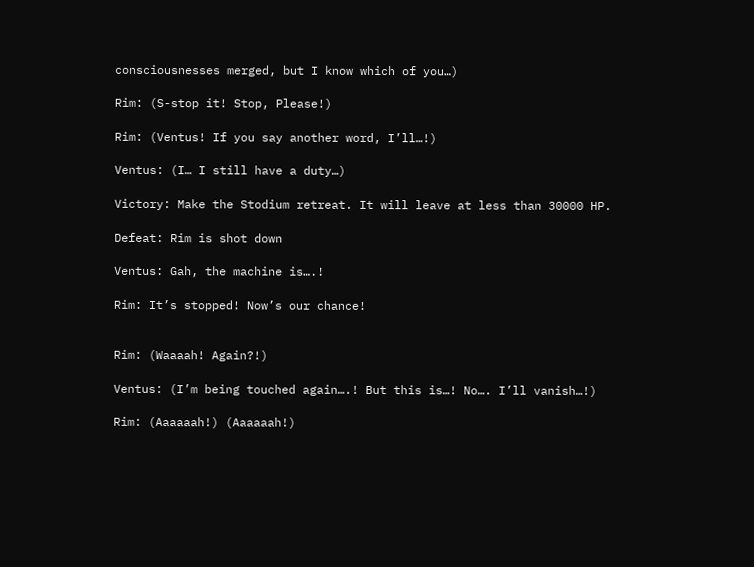consciousnesses merged, but I know which of you…)

Rim: (S-stop it! Stop, Please!)

Rim: (Ventus! If you say another word, I’ll…!)

Ventus: (I… I still have a duty…)

Victory: Make the Stodium retreat. It will leave at less than 30000 HP.

Defeat: Rim is shot down

Ventus: Gah, the machine is….!

Rim: It’s stopped! Now’s our chance!


Rim: (Waaaah! Again?!)

Ventus: (I’m being touched again….! But this is…! No…. I’ll vanish…!)

Rim: (Aaaaaah!) (Aaaaaah!)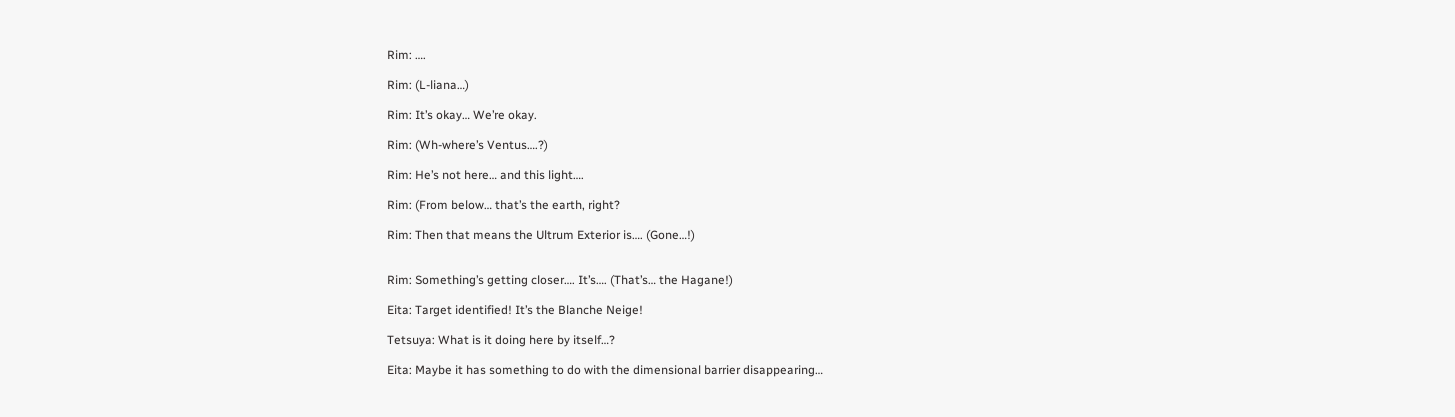Rim: ….

Rim: (L-liana…)

Rim: It’s okay… We’re okay.

Rim: (Wh-where’s Ventus….?)

Rim: He’s not here… and this light….

Rim: (From below… that’s the earth, right?

Rim: Then that means the Ultrum Exterior is…. (Gone…!)


Rim: Something’s getting closer…. It’s…. (That’s… the Hagane!)

Eita: Target identified! It’s the Blanche Neige!

Tetsuya: What is it doing here by itself…?

Eita: Maybe it has something to do with the dimensional barrier disappearing…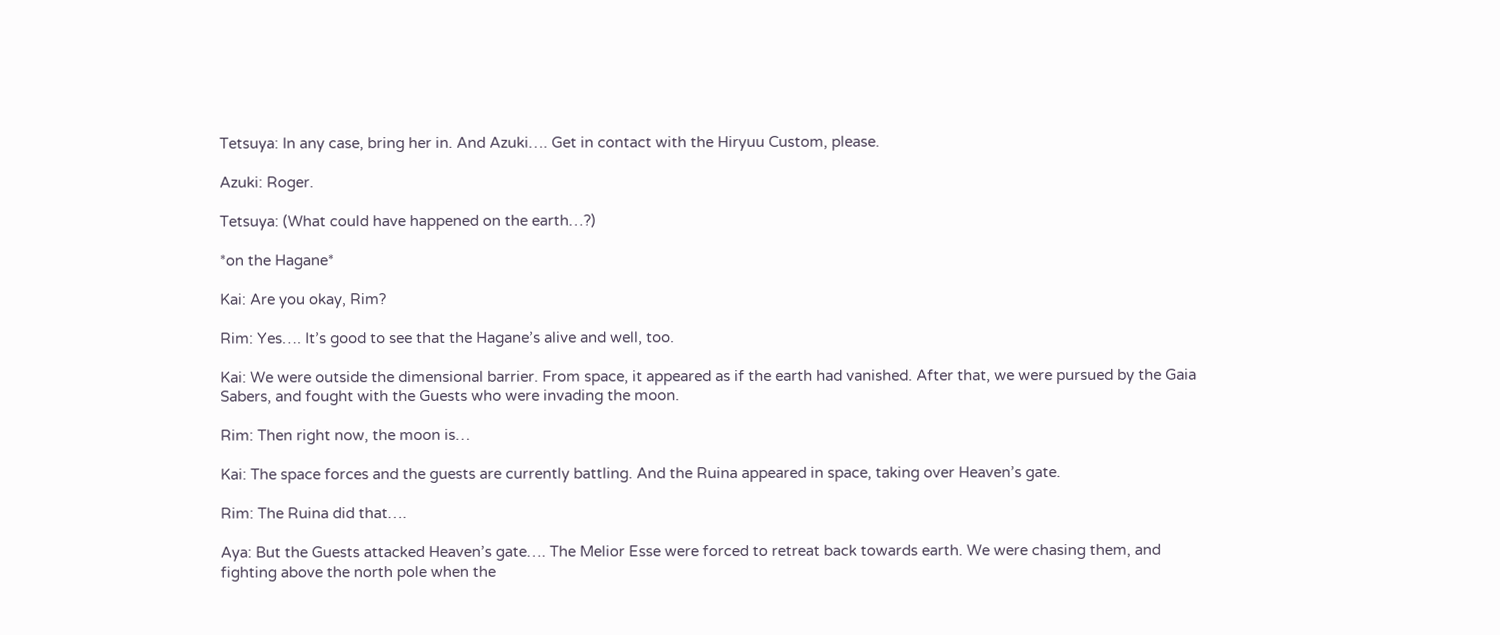Tetsuya: In any case, bring her in. And Azuki…. Get in contact with the Hiryuu Custom, please.

Azuki: Roger.

Tetsuya: (What could have happened on the earth…?)

*on the Hagane*

Kai: Are you okay, Rim?

Rim: Yes…. It’s good to see that the Hagane’s alive and well, too.

Kai: We were outside the dimensional barrier. From space, it appeared as if the earth had vanished. After that, we were pursued by the Gaia Sabers, and fought with the Guests who were invading the moon.

Rim: Then right now, the moon is…

Kai: The space forces and the guests are currently battling. And the Ruina appeared in space, taking over Heaven’s gate.

Rim: The Ruina did that….

Aya: But the Guests attacked Heaven’s gate…. The Melior Esse were forced to retreat back towards earth. We were chasing them, and fighting above the north pole when the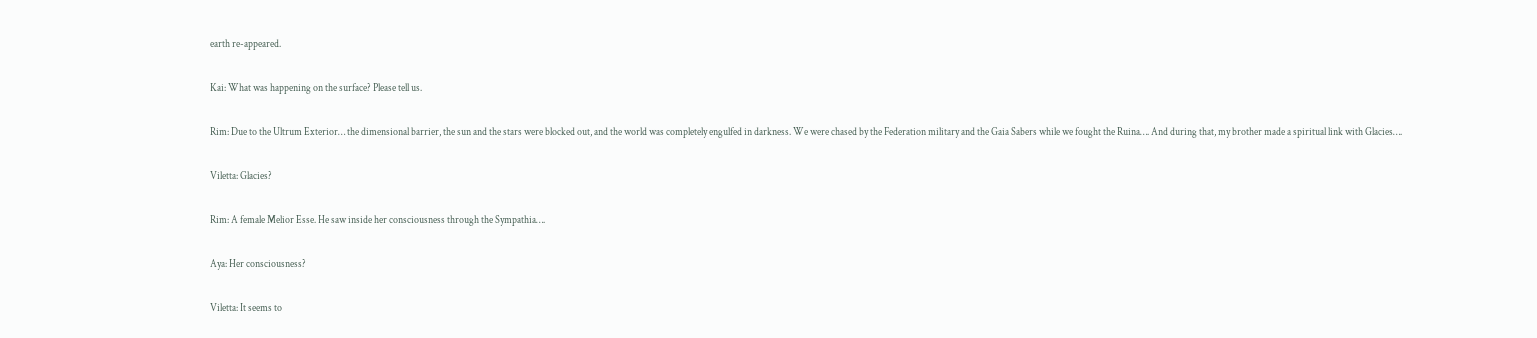earth re-appeared.

Kai: What was happening on the surface? Please tell us.

Rim: Due to the Ultrum Exterior… the dimensional barrier, the sun and the stars were blocked out, and the world was completely engulfed in darkness. We were chased by the Federation military and the Gaia Sabers while we fought the Ruina…. And during that, my brother made a spiritual link with Glacies….

Viletta: Glacies?

Rim: A female Melior Esse. He saw inside her consciousness through the Sympathia….

Aya: Her consciousness?

Viletta: It seems to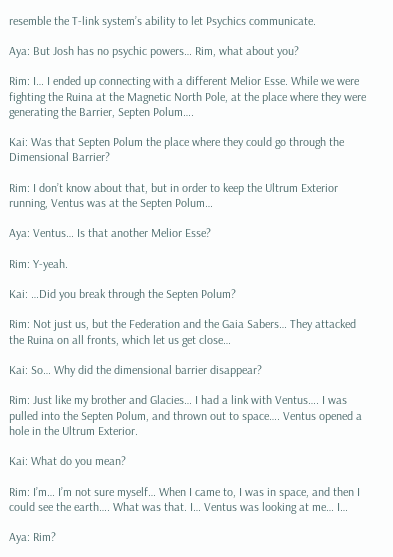resemble the T-link system’s ability to let Psychics communicate.

Aya: But Josh has no psychic powers… Rim, what about you?

Rim: I… I ended up connecting with a different Melior Esse. While we were fighting the Ruina at the Magnetic North Pole, at the place where they were generating the Barrier, Septen Polum….

Kai: Was that Septen Polum the place where they could go through the Dimensional Barrier?

Rim: I don’t know about that, but in order to keep the Ultrum Exterior running, Ventus was at the Septen Polum…

Aya: Ventus… Is that another Melior Esse?

Rim: Y-yeah.

Kai: …Did you break through the Septen Polum?

Rim: Not just us, but the Federation and the Gaia Sabers… They attacked the Ruina on all fronts, which let us get close…

Kai: So… Why did the dimensional barrier disappear?

Rim: Just like my brother and Glacies… I had a link with Ventus…. I was pulled into the Septen Polum, and thrown out to space…. Ventus opened a hole in the Ultrum Exterior.

Kai: What do you mean?

Rim: I’m… I’m not sure myself… When I came to, I was in space, and then I could see the earth…. What was that. I… Ventus was looking at me… I…

Aya: Rim?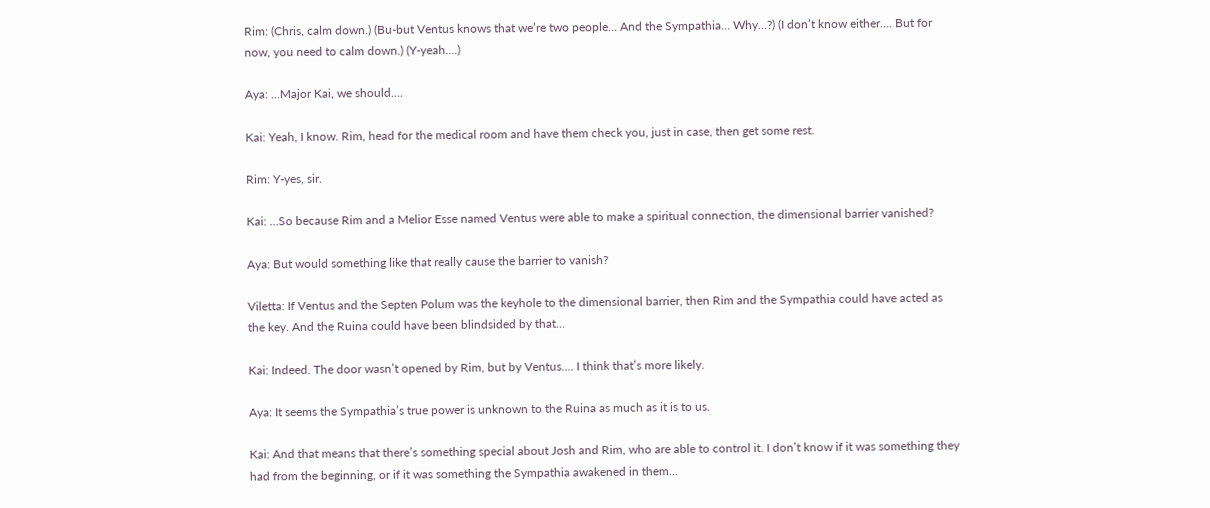Rim: (Chris, calm down.) (Bu-but Ventus knows that we’re two people… And the Sympathia… Why…?) (I don’t know either…. But for now, you need to calm down.) (Y-yeah….)

Aya: …Major Kai, we should….

Kai: Yeah, I know. Rim, head for the medical room and have them check you, just in case, then get some rest.

Rim: Y-yes, sir.

Kai: …So because Rim and a Melior Esse named Ventus were able to make a spiritual connection, the dimensional barrier vanished?

Aya: But would something like that really cause the barrier to vanish?

Viletta: If Ventus and the Septen Polum was the keyhole to the dimensional barrier, then Rim and the Sympathia could have acted as the key. And the Ruina could have been blindsided by that…

Kai: Indeed. The door wasn’t opened by Rim, but by Ventus…. I think that’s more likely.

Aya: It seems the Sympathia’s true power is unknown to the Ruina as much as it is to us.

Kai: And that means that there’s something special about Josh and Rim, who are able to control it. I don’t know if it was something they had from the beginning, or if it was something the Sympathia awakened in them…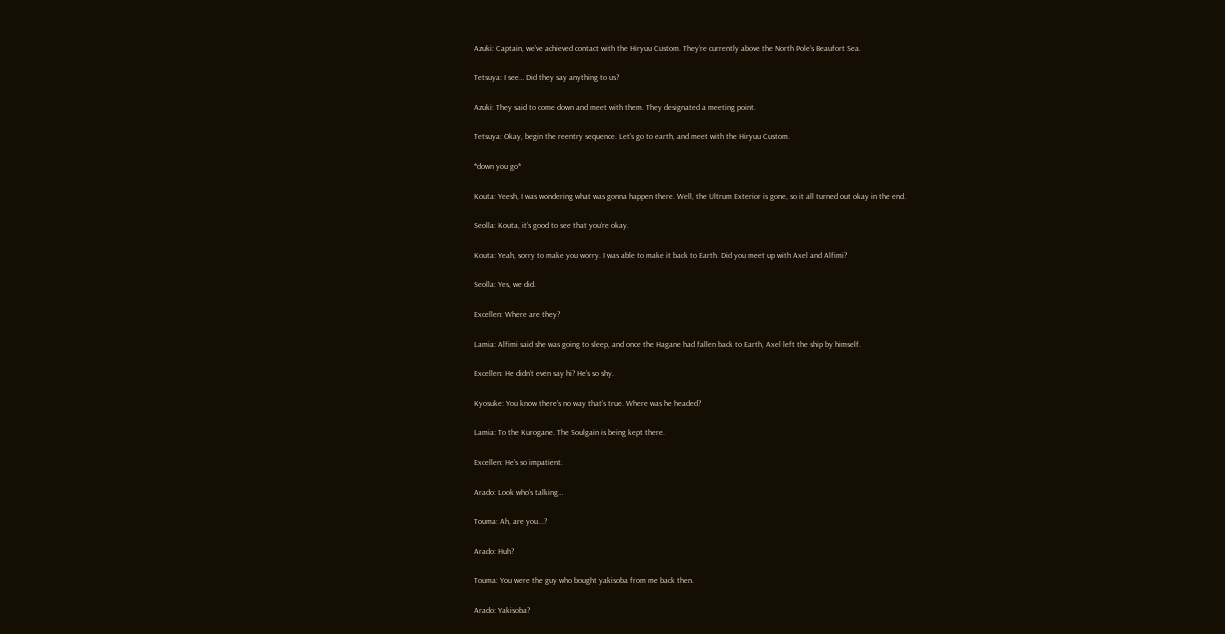Azuki: Captain, we’ve achieved contact with the Hiryuu Custom. They’re currently above the North Pole’s Beaufort Sea.

Tetsuya: I see… Did they say anything to us?

Azuki: They said to come down and meet with them. They designated a meeting point.

Tetsuya: Okay, begin the reentry sequence. Let’s go to earth, and meet with the Hiryuu Custom.

*down you go*

Kouta: Yeesh, I was wondering what was gonna happen there. Well, the Ultrum Exterior is gone, so it all turned out okay in the end.

Seolla: Kouta, it’s good to see that you’re okay.

Kouta: Yeah, sorry to make you worry. I was able to make it back to Earth. Did you meet up with Axel and Alfimi?

Seolla: Yes, we did.

Excellen: Where are they?

Lamia: Alfimi said she was going to sleep, and once the Hagane had fallen back to Earth, Axel left the ship by himself.

Excellen: He didn’t even say hi? He’s so shy.

Kyosuke: You know there’s no way that’s true. Where was he headed?

Lamia: To the Kurogane. The Soulgain is being kept there.

Excellen: He’s so impatient.

Arado: Look who’s talking…

Touma: Ah, are you...?

Arado: Huh?

Touma: You were the guy who bought yakisoba from me back then.

Arado: Yakisoba?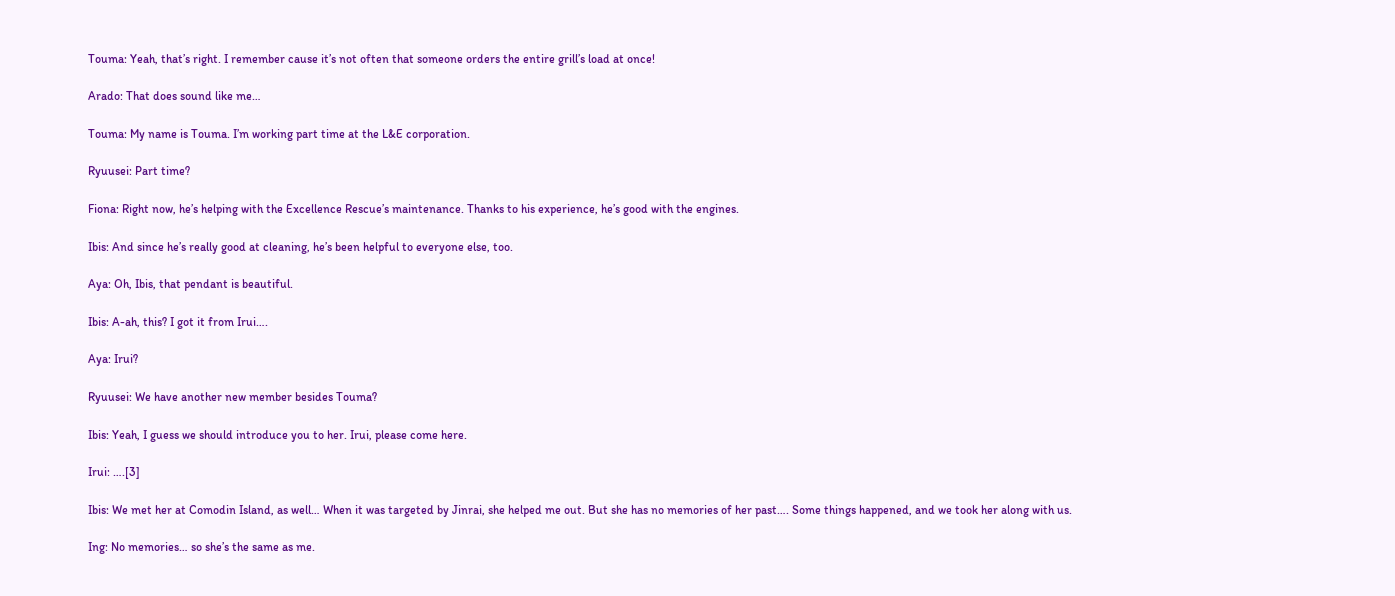Touma: Yeah, that’s right. I remember cause it’s not often that someone orders the entire grill’s load at once!

Arado: That does sound like me…

Touma: My name is Touma. I’m working part time at the L&E corporation.

Ryuusei: Part time?

Fiona: Right now, he’s helping with the Excellence Rescue’s maintenance. Thanks to his experience, he’s good with the engines.

Ibis: And since he’s really good at cleaning, he’s been helpful to everyone else, too.

Aya: Oh, Ibis, that pendant is beautiful.

Ibis: A-ah, this? I got it from Irui….

Aya: Irui?

Ryuusei: We have another new member besides Touma?

Ibis: Yeah, I guess we should introduce you to her. Irui, please come here.

Irui: ….[3]

Ibis: We met her at Comodin Island, as well… When it was targeted by Jinrai, she helped me out. But she has no memories of her past…. Some things happened, and we took her along with us.

Ing: No memories… so she’s the same as me.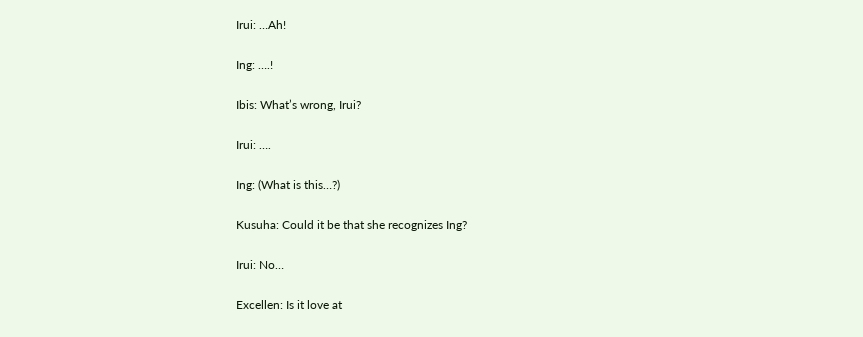Irui: …Ah!

Ing: ….!

Ibis: What’s wrong, Irui?

Irui: ….

Ing: (What is this…?)

Kusuha: Could it be that she recognizes Ing?

Irui: No…

Excellen: Is it love at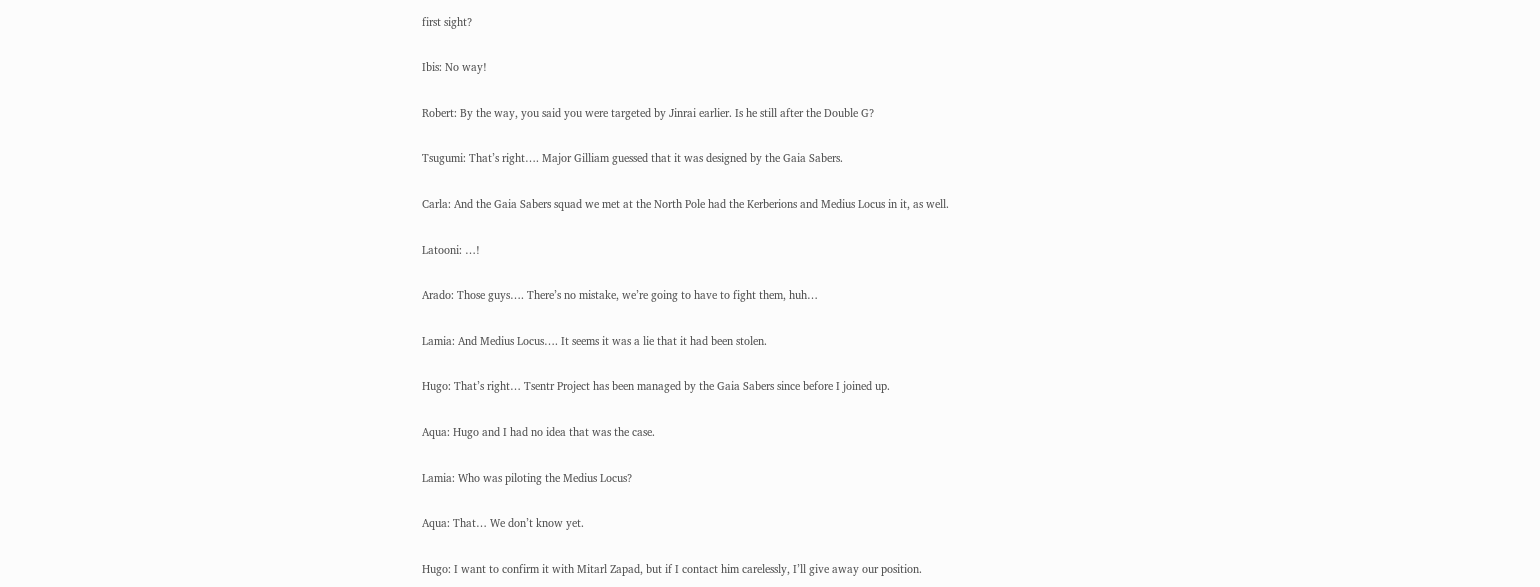first sight?

Ibis: No way!

Robert: By the way, you said you were targeted by Jinrai earlier. Is he still after the Double G?

Tsugumi: That’s right…. Major Gilliam guessed that it was designed by the Gaia Sabers.

Carla: And the Gaia Sabers squad we met at the North Pole had the Kerberions and Medius Locus in it, as well.

Latooni: …!

Arado: Those guys…. There’s no mistake, we’re going to have to fight them, huh…

Lamia: And Medius Locus…. It seems it was a lie that it had been stolen.

Hugo: That’s right… Tsentr Project has been managed by the Gaia Sabers since before I joined up.

Aqua: Hugo and I had no idea that was the case.

Lamia: Who was piloting the Medius Locus?

Aqua: That… We don’t know yet.

Hugo: I want to confirm it with Mitarl Zapad, but if I contact him carelessly, I’ll give away our position.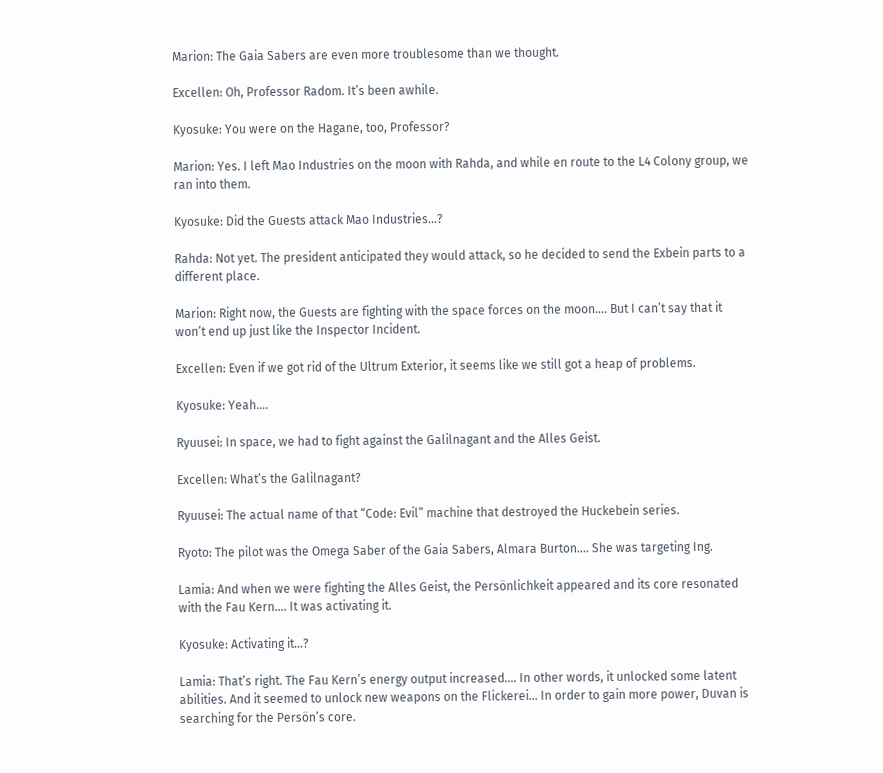Marion: The Gaia Sabers are even more troublesome than we thought.

Excellen: Oh, Professor Radom. It’s been awhile.

Kyosuke: You were on the Hagane, too, Professor?

Marion: Yes. I left Mao Industries on the moon with Rahda, and while en route to the L4 Colony group, we ran into them.

Kyosuke: Did the Guests attack Mao Industries…?

Rahda: Not yet. The president anticipated they would attack, so he decided to send the Exbein parts to a different place.

Marion: Right now, the Guests are fighting with the space forces on the moon…. But I can’t say that it won’t end up just like the Inspector Incident.

Excellen: Even if we got rid of the Ultrum Exterior, it seems like we still got a heap of problems.

Kyosuke: Yeah….

Ryuusei: In space, we had to fight against the Galilnagant and the Alles Geist.

Excellen: What’s the Galilnagant?

Ryuusei: The actual name of that “Code: Evil” machine that destroyed the Huckebein series.

Ryoto: The pilot was the Omega Saber of the Gaia Sabers, Almara Burton…. She was targeting Ing.

Lamia: And when we were fighting the Alles Geist, the Persönlichkeit appeared and its core resonated with the Fau Kern…. It was activating it.

Kyosuke: Activating it…?

Lamia: That’s right. The Fau Kern’s energy output increased…. In other words, it unlocked some latent abilities. And it seemed to unlock new weapons on the Flickerei… In order to gain more power, Duvan is searching for the Persön’s core.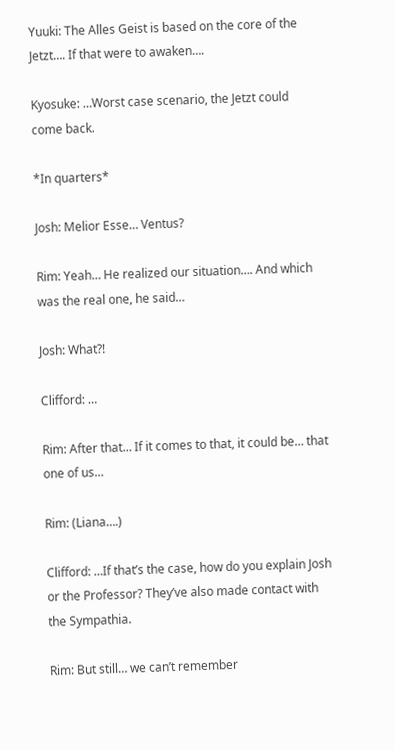Yuuki: The Alles Geist is based on the core of the Jetzt…. If that were to awaken….

Kyosuke: …Worst case scenario, the Jetzt could come back.

*In quarters*

Josh: Melior Esse… Ventus?

Rim: Yeah… He realized our situation…. And which was the real one, he said…

Josh: What?!

Clifford: …

Rim: After that… If it comes to that, it could be… that one of us…

Rim: (Liana….)

Clifford: …If that’s the case, how do you explain Josh or the Professor? They’ve also made contact with the Sympathia.

Rim: But still… we can’t remember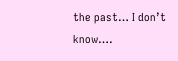the past… I don’t know….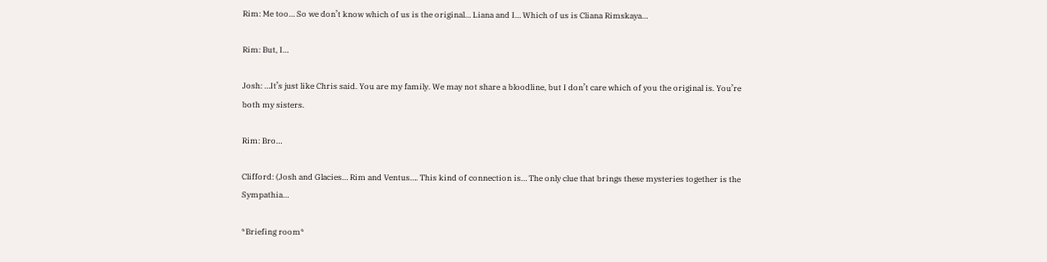Rim: Me too… So we don’t know which of us is the original… Liana and I… Which of us is Cliana Rimskaya…

Rim: But, I…

Josh: …It’s just like Chris said. You are my family. We may not share a bloodline, but I don’t care which of you the original is. You’re both my sisters.

Rim: Bro…

Clifford: (Josh and Glacies… Rim and Ventus…. This kind of connection is… The only clue that brings these mysteries together is the Sympathia…

*Briefing room*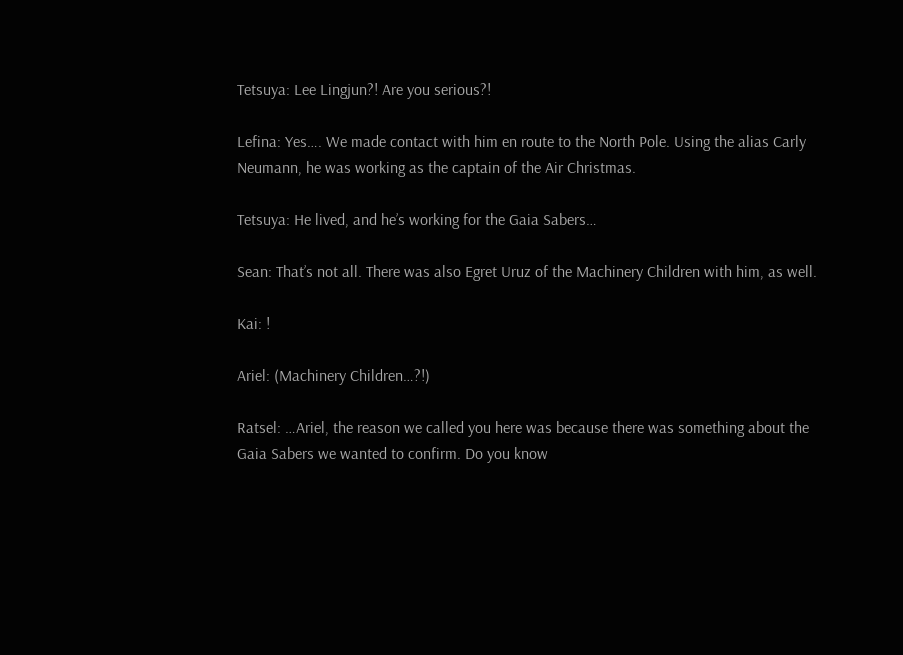Tetsuya: Lee Lingjun?! Are you serious?!

Lefina: Yes…. We made contact with him en route to the North Pole. Using the alias Carly Neumann, he was working as the captain of the Air Christmas.

Tetsuya: He lived, and he’s working for the Gaia Sabers…

Sean: That’s not all. There was also Egret Uruz of the Machinery Children with him, as well.

Kai: !

Ariel: (Machinery Children…?!)

Ratsel: …Ariel, the reason we called you here was because there was something about the Gaia Sabers we wanted to confirm. Do you know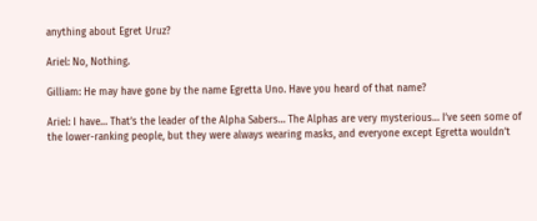anything about Egret Uruz?

Ariel: No, Nothing.

Gilliam: He may have gone by the name Egretta Uno. Have you heard of that name?

Ariel: I have… That’s the leader of the Alpha Sabers… The Alphas are very mysterious… I’ve seen some of the lower-ranking people, but they were always wearing masks, and everyone except Egretta wouldn’t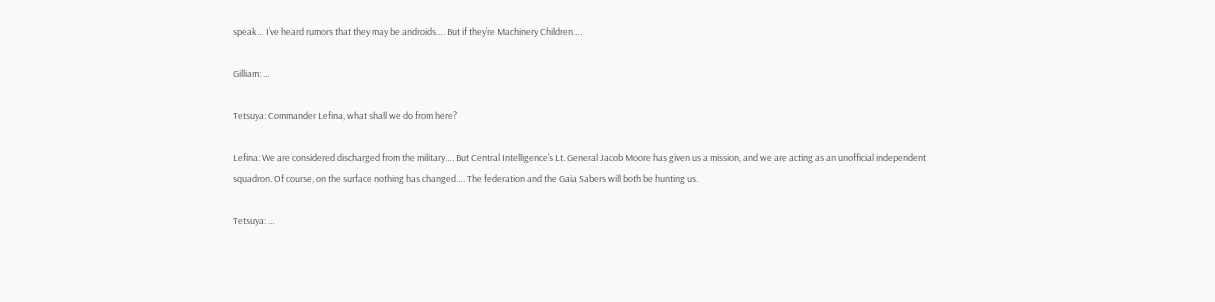speak… I’ve heard rumors that they may be androids…. But if they’re Machinery Children….

Gilliam: …

Tetsuya: Commander Lefina, what shall we do from here?

Lefina: We are considered discharged from the military…. But Central Intelligence’s Lt. General Jacob Moore has given us a mission, and we are acting as an unofficial independent squadron. Of course, on the surface nothing has changed…. The federation and the Gaia Sabers will both be hunting us.

Tetsuya: …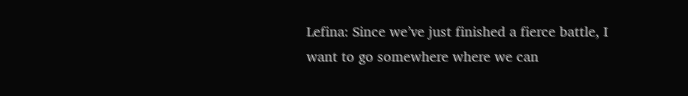Lefina: Since we’ve just finished a fierce battle, I want to go somewhere where we can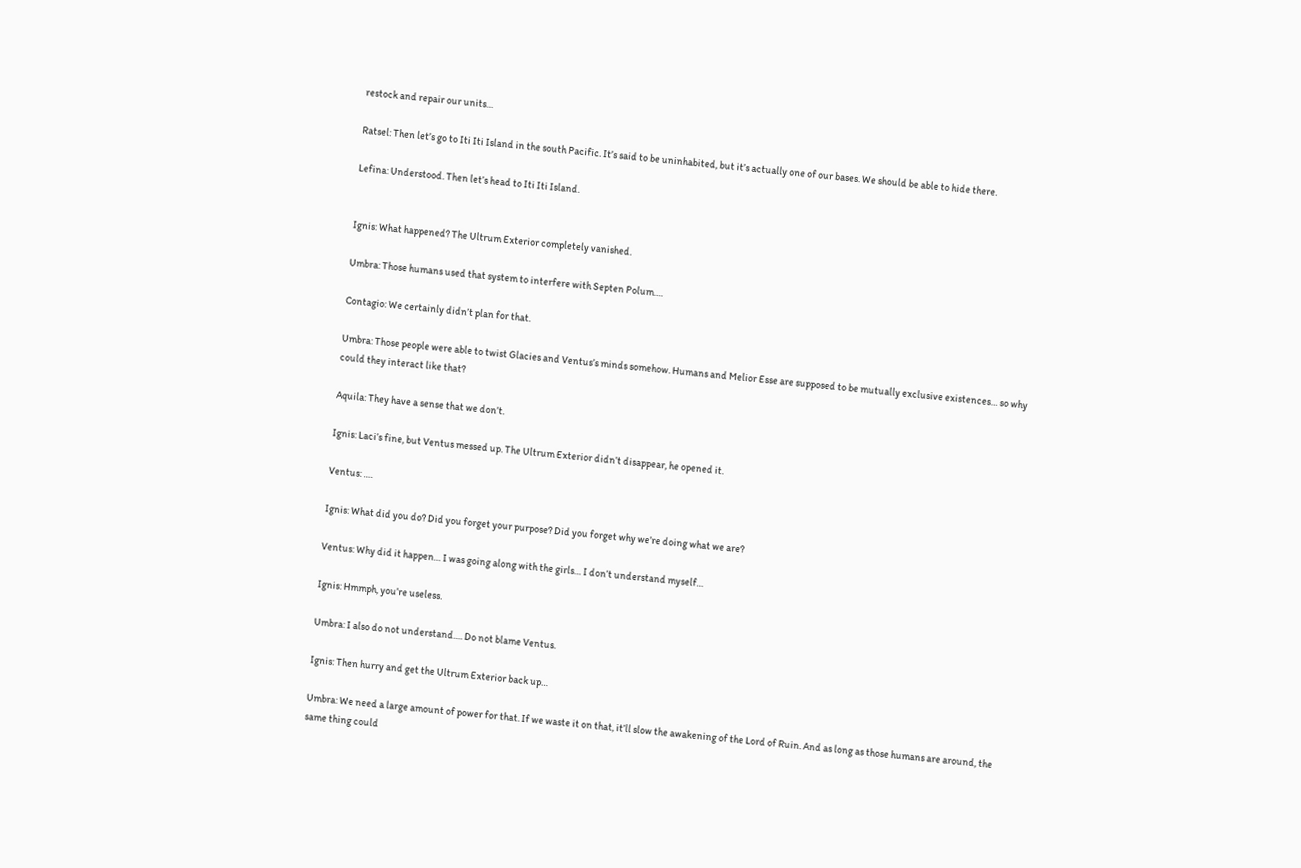restock and repair our units…

Ratsel: Then let’s go to Iti Iti Island in the south Pacific. It’s said to be uninhabited, but it’s actually one of our bases. We should be able to hide there.

Lefina: Understood. Then let’s head to Iti Iti Island.


Ignis: What happened? The Ultrum Exterior completely vanished.

Umbra: Those humans used that system to interfere with Septen Polum….

Contagio: We certainly didn’t plan for that.

Umbra: Those people were able to twist Glacies and Ventus’s minds somehow. Humans and Melior Esse are supposed to be mutually exclusive existences… so why could they interact like that?

Aquila: They have a sense that we don’t.

Ignis: Laci’s fine, but Ventus messed up. The Ultrum Exterior didn’t disappear, he opened it.

Ventus: ….

Ignis: What did you do? Did you forget your purpose? Did you forget why we’re doing what we are?

Ventus: Why did it happen… I was going along with the girls… I don’t understand myself…

Ignis: Hmmph, you’re useless.

Umbra: I also do not understand…. Do not blame Ventus.

Ignis: Then hurry and get the Ultrum Exterior back up…

Umbra: We need a large amount of power for that. If we waste it on that, it’ll slow the awakening of the Lord of Ruin. And as long as those humans are around, the same thing could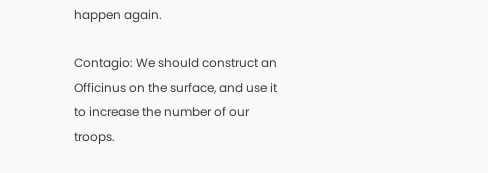happen again.

Contagio: We should construct an Officinus on the surface, and use it to increase the number of our troops.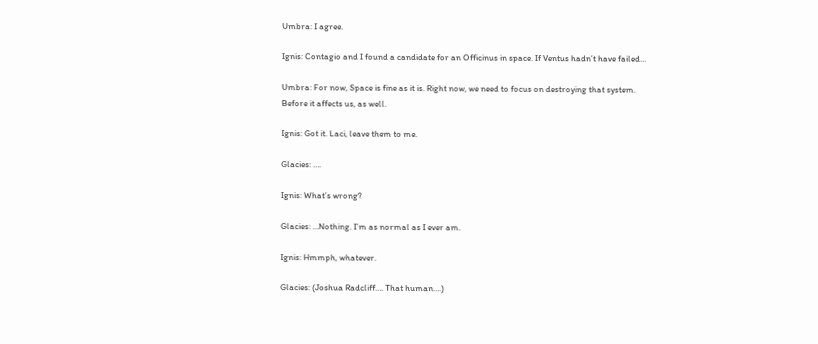Umbra: I agree.

Ignis: Contagio and I found a candidate for an Officinus in space. If Ventus hadn’t have failed…

Umbra: For now, Space is fine as it is. Right now, we need to focus on destroying that system. Before it affects us, as well.

Ignis: Got it. Laci, leave them to me.

Glacies: ….

Ignis: What’s wrong?

Glacies: …Nothing. I’m as normal as I ever am.

Ignis: Hmmph, whatever.

Glacies: (Joshua Radcliff…. That human….)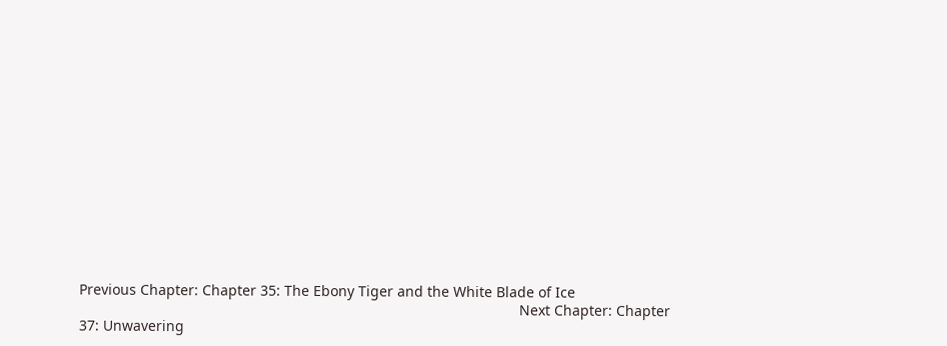Previous Chapter: Chapter 35: The Ebony Tiger and the White Blade of Ice
                                                                                                              Next Chapter: Chapter 37: Unwavering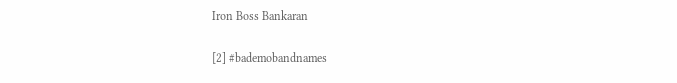Iron Boss Bankaran


[2] #bademobandnames